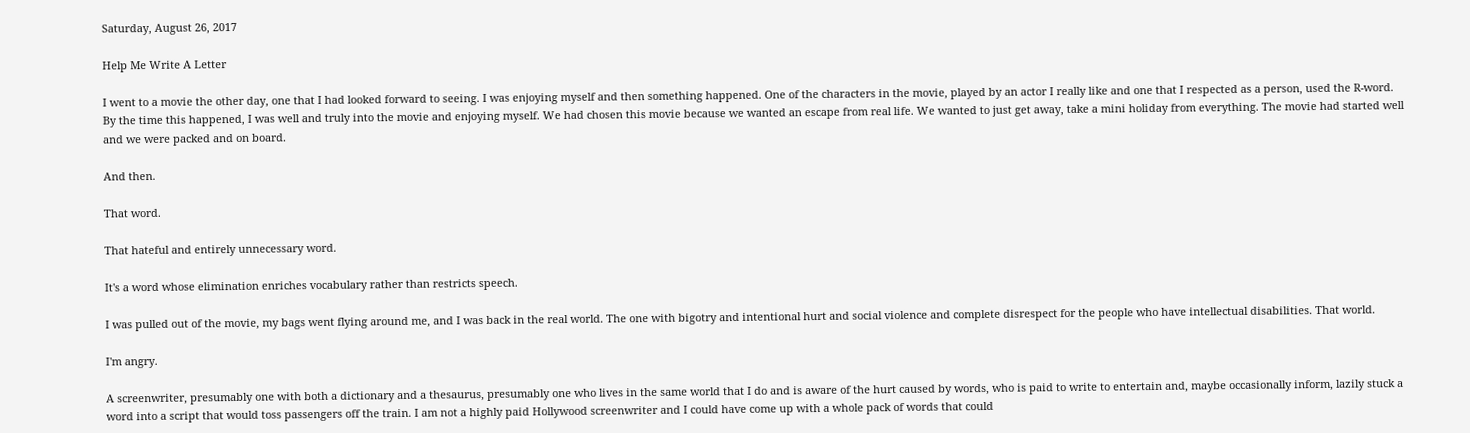Saturday, August 26, 2017

Help Me Write A Letter

I went to a movie the other day, one that I had looked forward to seeing. I was enjoying myself and then something happened. One of the characters in the movie, played by an actor I really like and one that I respected as a person, used the R-word. By the time this happened, I was well and truly into the movie and enjoying myself. We had chosen this movie because we wanted an escape from real life. We wanted to just get away, take a mini holiday from everything. The movie had started well and we were packed and on board.

And then.

That word.

That hateful and entirely unnecessary word.

It's a word whose elimination enriches vocabulary rather than restricts speech.

I was pulled out of the movie, my bags went flying around me, and I was back in the real world. The one with bigotry and intentional hurt and social violence and complete disrespect for the people who have intellectual disabilities. That world.

I'm angry.

A screenwriter, presumably one with both a dictionary and a thesaurus, presumably one who lives in the same world that I do and is aware of the hurt caused by words, who is paid to write to entertain and, maybe occasionally inform, lazily stuck a word into a script that would toss passengers off the train. I am not a highly paid Hollywood screenwriter and I could have come up with a whole pack of words that could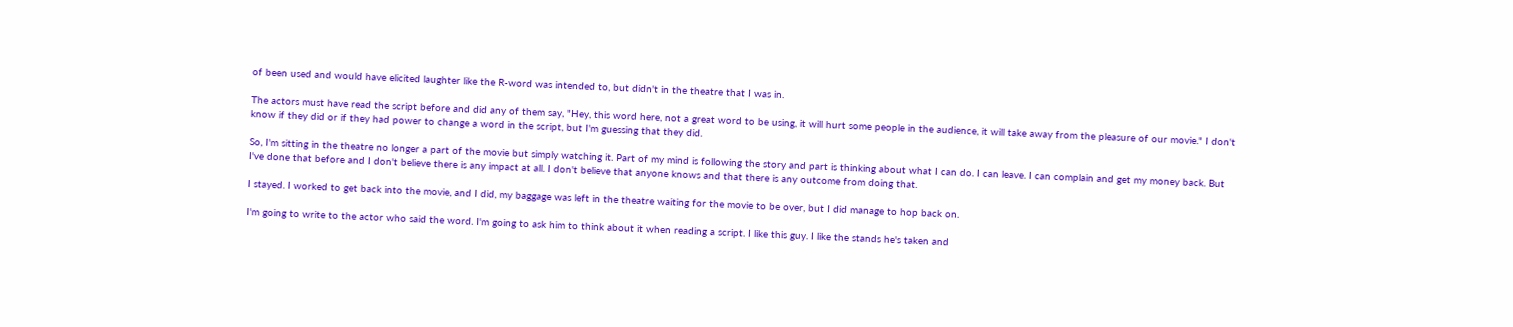of been used and would have elicited laughter like the R-word was intended to, but didn't in the theatre that I was in.

The actors must have read the script before and did any of them say, "Hey, this word here, not a great word to be using, it will hurt some people in the audience, it will take away from the pleasure of our movie." I don't know if they did or if they had power to change a word in the script, but I'm guessing that they did.

So, I'm sitting in the theatre no longer a part of the movie but simply watching it. Part of my mind is following the story and part is thinking about what I can do. I can leave. I can complain and get my money back. But I've done that before and I don't believe there is any impact at all. I don't believe that anyone knows and that there is any outcome from doing that.

I stayed. I worked to get back into the movie, and I did, my baggage was left in the theatre waiting for the movie to be over, but I did manage to hop back on.

I'm going to write to the actor who said the word. I'm going to ask him to think about it when reading a script. I like this guy. I like the stands he's taken and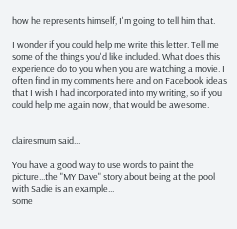how he represents himself, I'm going to tell him that.

I wonder if you could help me write this letter. Tell me some of the things you'd like included. What does this experience do to you when you are watching a movie. I often find in my comments here and on Facebook ideas that I wish I had incorporated into my writing, so if you could help me again now, that would be awesome.


clairesmum said...

You have a good way to use words to paint the picture...the "MY Dave" story about being at the pool with Sadie is an example...
some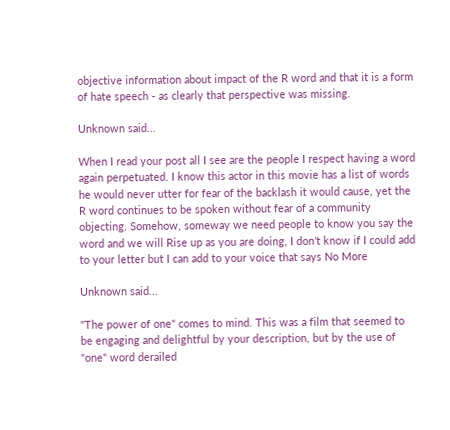objective information about impact of the R word and that it is a form of hate speech - as clearly that perspective was missing.

Unknown said...

When I read your post all I see are the people I respect having a word again perpetuated. I know this actor in this movie has a list of words he would never utter for fear of the backlash it would cause, yet the R word continues to be spoken without fear of a community objecting. Somehow, someway we need people to know you say the word and we will Rise up as you are doing, I don't know if I could add to your letter but I can add to your voice that says No More

Unknown said...

"The power of one" comes to mind. This was a film that seemed to be engaging and delightful by your description, but by the use of "one" word derailed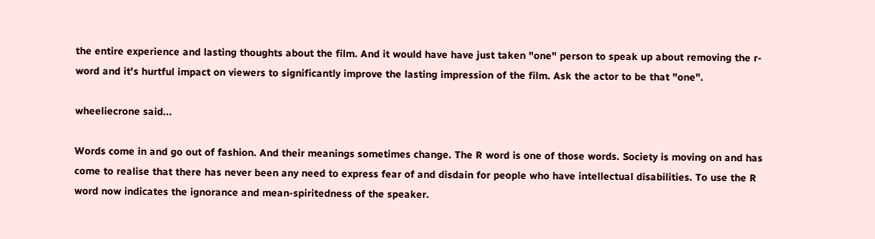the entire experience and lasting thoughts about the film. And it would have have just taken "one" person to speak up about removing the r-word and it's hurtful impact on viewers to significantly improve the lasting impression of the film. Ask the actor to be that "one".

wheeliecrone said...

Words come in and go out of fashion. And their meanings sometimes change. The R word is one of those words. Society is moving on and has come to realise that there has never been any need to express fear of and disdain for people who have intellectual disabilities. To use the R word now indicates the ignorance and mean-spiritedness of the speaker.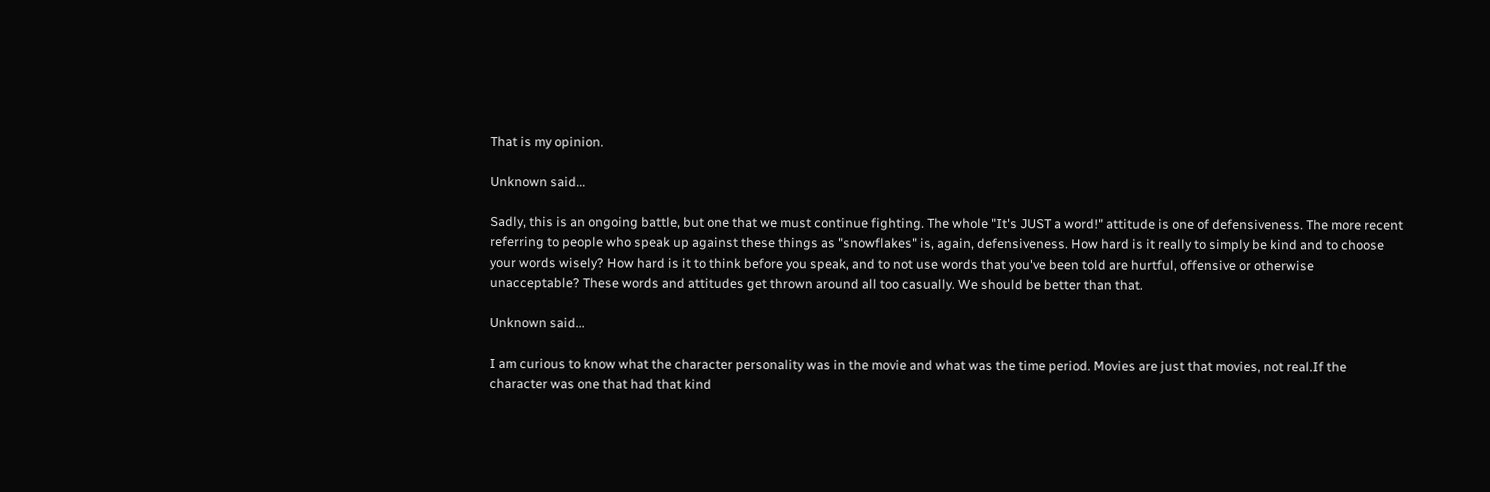That is my opinion.

Unknown said...

Sadly, this is an ongoing battle, but one that we must continue fighting. The whole "It's JUST a word!" attitude is one of defensiveness. The more recent referring to people who speak up against these things as "snowflakes" is, again, defensiveness. How hard is it really to simply be kind and to choose your words wisely? How hard is it to think before you speak, and to not use words that you've been told are hurtful, offensive or otherwise unacceptable? These words and attitudes get thrown around all too casually. We should be better than that.

Unknown said...

I am curious to know what the character personality was in the movie and what was the time period. Movies are just that movies, not real.If the character was one that had that kind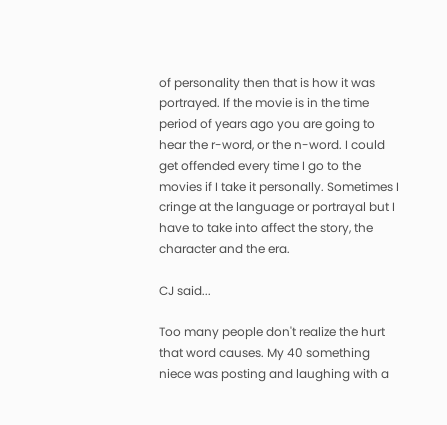of personality then that is how it was portrayed. If the movie is in the time period of years ago you are going to hear the r-word, or the n-word. I could get offended every time I go to the movies if I take it personally. Sometimes I cringe at the language or portrayal but I have to take into affect the story, the character and the era.

CJ said...

Too many people don't realize the hurt that word causes. My 40 something niece was posting and laughing with a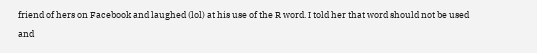friend of hers on Facebook and laughed (lol) at his use of the R word. I told her that word should not be used and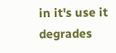in it's use it degrades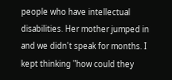people who have intellectual disabilities. Her mother jumped in and we didn't speak for months. I kept thinking "how could they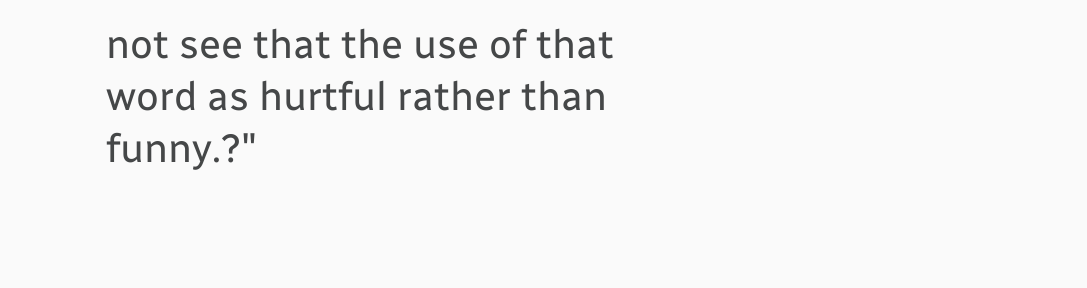not see that the use of that word as hurtful rather than funny.?"